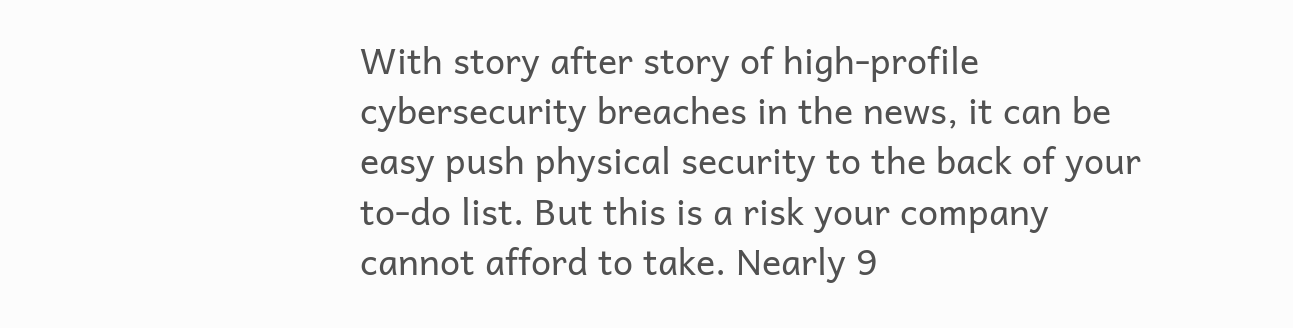With story after story of high-profile cybersecurity breaches in the news, it can be easy push physical security to the back of your to-do list. But this is a risk your company cannot afford to take. Nearly 9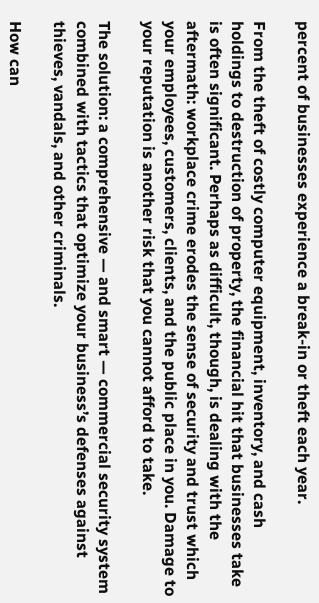percent of businesses experience a break-in or theft each year.

From the theft of costly computer equipment, inventory, and cash holdings to destruction of property, the financial hit that businesses take is often significant. Perhaps as difficult, though, is dealing with the aftermath: workplace crime erodes the sense of security and trust which your employees, customers, clients, and the public place in you. Damage to your reputation is another risk that you cannot afford to take.

The solution: a comprehensive — and smart — commercial security system combined with tactics that optimize your business’s defenses against thieves, vandals, and other criminals.

How can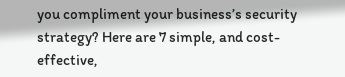you compliment your business’s security strategy? Here are 7 simple, and cost-effective,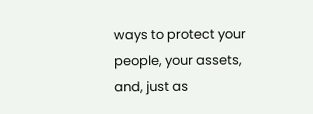ways to protect your people, your assets, and, just as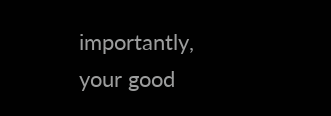importantly, your good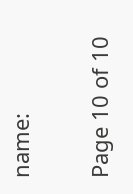name:

Page 10 of 10